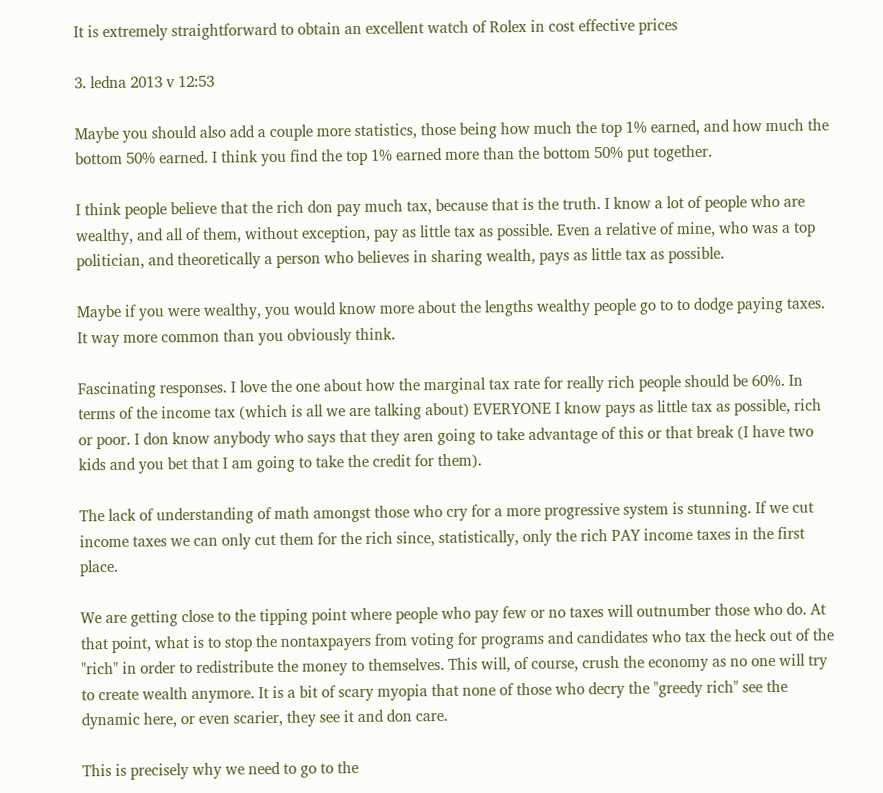It is extremely straightforward to obtain an excellent watch of Rolex in cost effective prices

3. ledna 2013 v 12:53

Maybe you should also add a couple more statistics, those being how much the top 1% earned, and how much the bottom 50% earned. I think you find the top 1% earned more than the bottom 50% put together.

I think people believe that the rich don pay much tax, because that is the truth. I know a lot of people who are wealthy, and all of them, without exception, pay as little tax as possible. Even a relative of mine, who was a top politician, and theoretically a person who believes in sharing wealth, pays as little tax as possible.

Maybe if you were wealthy, you would know more about the lengths wealthy people go to to dodge paying taxes. It way more common than you obviously think.

Fascinating responses. I love the one about how the marginal tax rate for really rich people should be 60%. In terms of the income tax (which is all we are talking about) EVERYONE I know pays as little tax as possible, rich or poor. I don know anybody who says that they aren going to take advantage of this or that break (I have two kids and you bet that I am going to take the credit for them).

The lack of understanding of math amongst those who cry for a more progressive system is stunning. If we cut income taxes we can only cut them for the rich since, statistically, only the rich PAY income taxes in the first place.

We are getting close to the tipping point where people who pay few or no taxes will outnumber those who do. At that point, what is to stop the nontaxpayers from voting for programs and candidates who tax the heck out of the "rich" in order to redistribute the money to themselves. This will, of course, crush the economy as no one will try to create wealth anymore. It is a bit of scary myopia that none of those who decry the "greedy rich" see the dynamic here, or even scarier, they see it and don care.

This is precisely why we need to go to the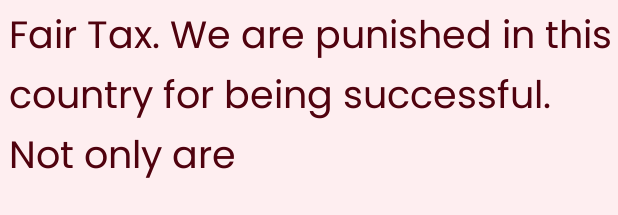Fair Tax. We are punished in this country for being successful. Not only are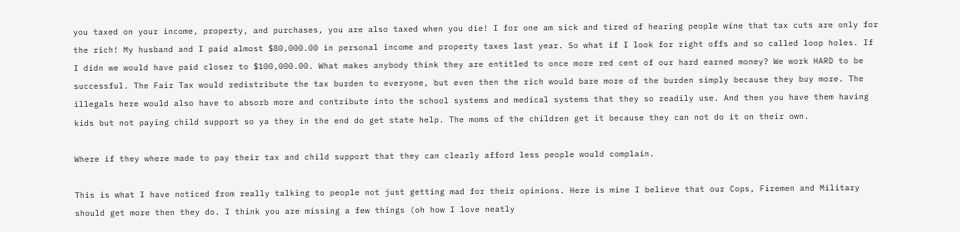you taxed on your income, property, and purchases, you are also taxed when you die! I for one am sick and tired of hearing people wine that tax cuts are only for the rich! My husband and I paid almost $80,000.00 in personal income and property taxes last year. So what if I look for right offs and so called loop holes. If I didn we would have paid closer to $100,000.00. What makes anybody think they are entitled to once more red cent of our hard earned money? We work HARD to be successful. The Fair Tax would redistribute the tax burden to everyone, but even then the rich would bare more of the burden simply because they buy more. The illegals here would also have to absorb more and contribute into the school systems and medical systems that they so readily use. And then you have them having kids but not paying child support so ya they in the end do get state help. The moms of the children get it because they can not do it on their own.

Where if they where made to pay their tax and child support that they can clearly afford less people would complain.

This is what I have noticed from really talking to people not just getting mad for their opinions. Here is mine I believe that our Cops, Firemen and Military should get more then they do. I think you are missing a few things (oh how I love neatly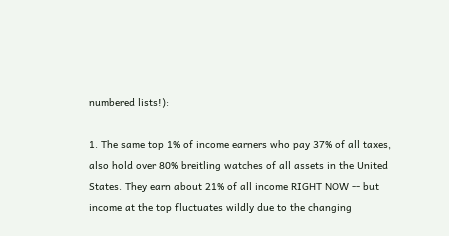numbered lists!):

1. The same top 1% of income earners who pay 37% of all taxes, also hold over 80% breitling watches of all assets in the United States. They earn about 21% of all income RIGHT NOW -- but income at the top fluctuates wildly due to the changing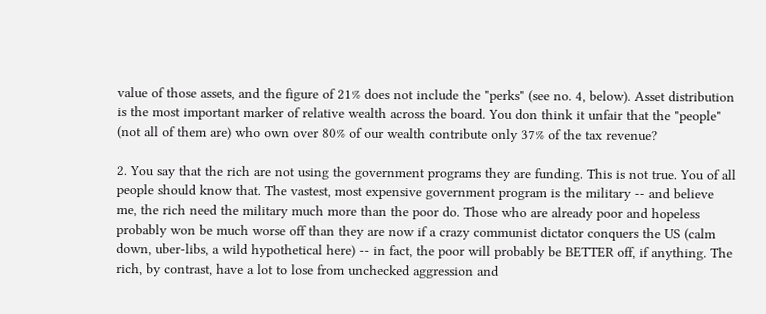value of those assets, and the figure of 21% does not include the "perks" (see no. 4, below). Asset distribution is the most important marker of relative wealth across the board. You don think it unfair that the "people" (not all of them are) who own over 80% of our wealth contribute only 37% of the tax revenue?

2. You say that the rich are not using the government programs they are funding. This is not true. You of all people should know that. The vastest, most expensive government program is the military -- and believe me, the rich need the military much more than the poor do. Those who are already poor and hopeless probably won be much worse off than they are now if a crazy communist dictator conquers the US (calm down, uber-libs, a wild hypothetical here) -- in fact, the poor will probably be BETTER off, if anything. The rich, by contrast, have a lot to lose from unchecked aggression and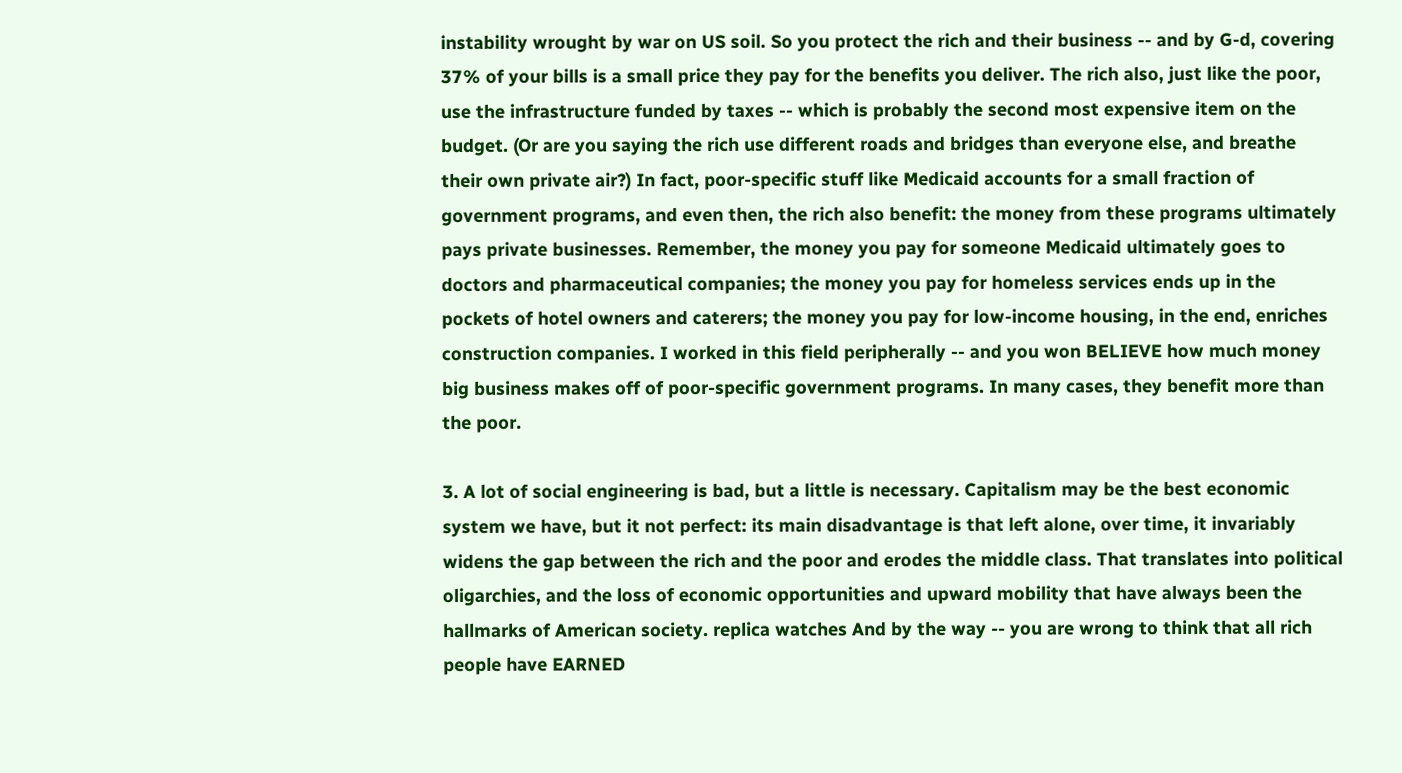instability wrought by war on US soil. So you protect the rich and their business -- and by G-d, covering 37% of your bills is a small price they pay for the benefits you deliver. The rich also, just like the poor, use the infrastructure funded by taxes -- which is probably the second most expensive item on the budget. (Or are you saying the rich use different roads and bridges than everyone else, and breathe their own private air?) In fact, poor-specific stuff like Medicaid accounts for a small fraction of government programs, and even then, the rich also benefit: the money from these programs ultimately pays private businesses. Remember, the money you pay for someone Medicaid ultimately goes to doctors and pharmaceutical companies; the money you pay for homeless services ends up in the pockets of hotel owners and caterers; the money you pay for low-income housing, in the end, enriches construction companies. I worked in this field peripherally -- and you won BELIEVE how much money big business makes off of poor-specific government programs. In many cases, they benefit more than the poor.

3. A lot of social engineering is bad, but a little is necessary. Capitalism may be the best economic system we have, but it not perfect: its main disadvantage is that left alone, over time, it invariably widens the gap between the rich and the poor and erodes the middle class. That translates into political oligarchies, and the loss of economic opportunities and upward mobility that have always been the hallmarks of American society. replica watches And by the way -- you are wrong to think that all rich people have EARNED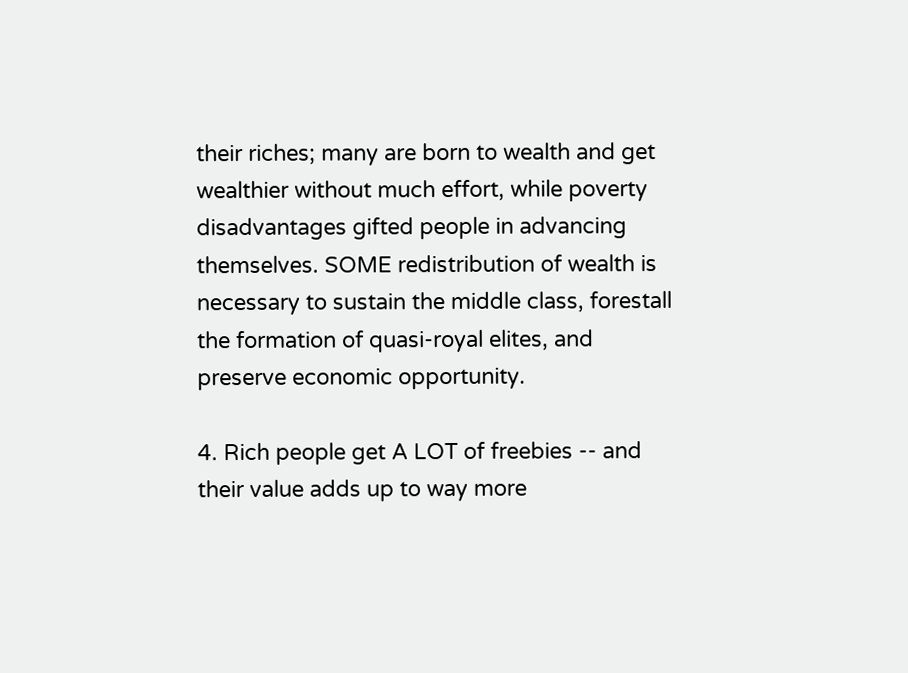their riches; many are born to wealth and get wealthier without much effort, while poverty disadvantages gifted people in advancing themselves. SOME redistribution of wealth is necessary to sustain the middle class, forestall the formation of quasi-royal elites, and preserve economic opportunity.

4. Rich people get A LOT of freebies -- and their value adds up to way more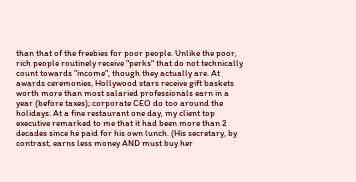than that of the freebies for poor people. Unlike the poor, rich people routinely receive "perks" that do not technically count towards "income", though they actually are. At awards ceremonies, Hollywood stars receive gift baskets worth more than most salaried professionals earn in a year (before taxes); corporate CEO do too around the holidays. At a fine restaurant one day, my client top executive remarked to me that it had been more than 2 decades since he paid for his own lunch. (His secretary, by contrast, earns less money AND must buy her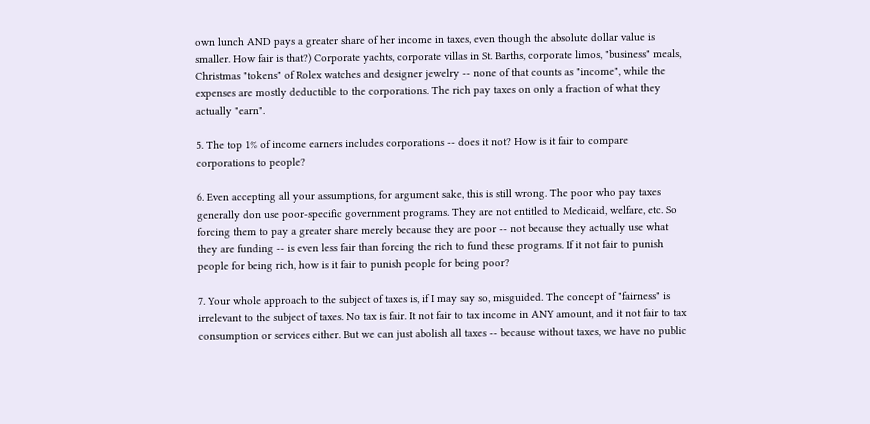own lunch AND pays a greater share of her income in taxes, even though the absolute dollar value is smaller. How fair is that?) Corporate yachts, corporate villas in St. Barths, corporate limos, "business" meals, Christmas "tokens" of Rolex watches and designer jewelry -- none of that counts as "income", while the expenses are mostly deductible to the corporations. The rich pay taxes on only a fraction of what they actually "earn".

5. The top 1% of income earners includes corporations -- does it not? How is it fair to compare corporations to people?

6. Even accepting all your assumptions, for argument sake, this is still wrong. The poor who pay taxes generally don use poor-specific government programs. They are not entitled to Medicaid, welfare, etc. So forcing them to pay a greater share merely because they are poor -- not because they actually use what they are funding -- is even less fair than forcing the rich to fund these programs. If it not fair to punish people for being rich, how is it fair to punish people for being poor?

7. Your whole approach to the subject of taxes is, if I may say so, misguided. The concept of "fairness" is irrelevant to the subject of taxes. No tax is fair. It not fair to tax income in ANY amount, and it not fair to tax consumption or services either. But we can just abolish all taxes -- because without taxes, we have no public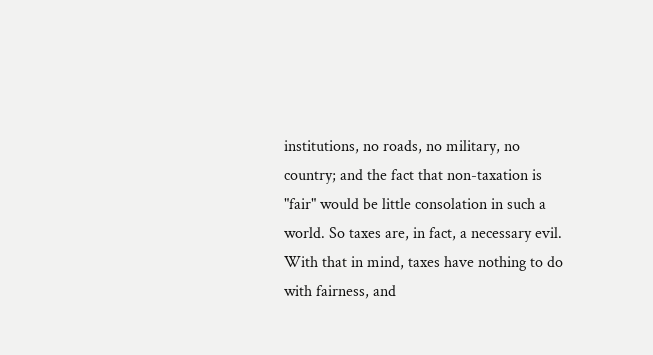institutions, no roads, no military, no country; and the fact that non-taxation is "fair" would be little consolation in such a world. So taxes are, in fact, a necessary evil. With that in mind, taxes have nothing to do with fairness, and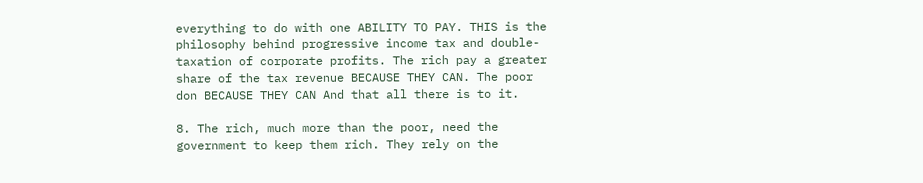everything to do with one ABILITY TO PAY. THIS is the philosophy behind progressive income tax and double-taxation of corporate profits. The rich pay a greater share of the tax revenue BECAUSE THEY CAN. The poor don BECAUSE THEY CAN And that all there is to it.

8. The rich, much more than the poor, need the government to keep them rich. They rely on the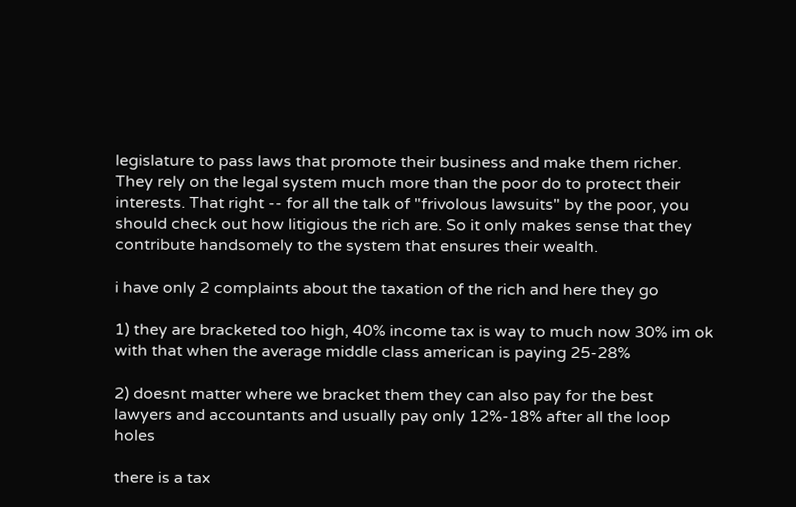legislature to pass laws that promote their business and make them richer. They rely on the legal system much more than the poor do to protect their interests. That right -- for all the talk of "frivolous lawsuits" by the poor, you should check out how litigious the rich are. So it only makes sense that they contribute handsomely to the system that ensures their wealth.

i have only 2 complaints about the taxation of the rich and here they go

1) they are bracketed too high, 40% income tax is way to much now 30% im ok with that when the average middle class american is paying 25-28%

2) doesnt matter where we bracket them they can also pay for the best lawyers and accountants and usually pay only 12%-18% after all the loop holes

there is a tax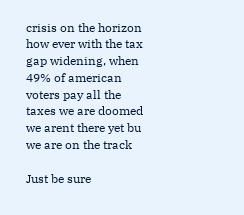crisis on the horizon how ever with the tax gap widening, when 49% of american voters pay all the taxes we are doomed we arent there yet bu we are on the track

Just be sure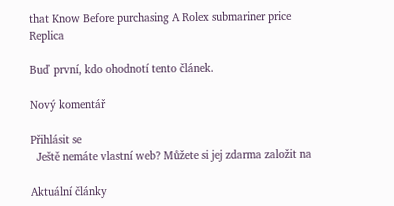that Know Before purchasing A Rolex submariner price Replica

Buď první, kdo ohodnotí tento článek.

Nový komentář

Přihlásit se
  Ještě nemáte vlastní web? Můžete si jej zdarma založit na

Aktuální články